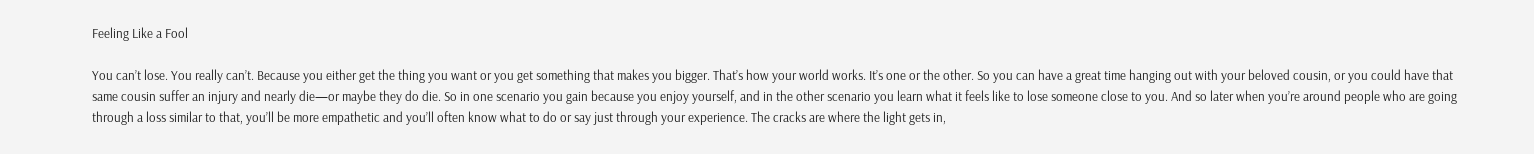Feeling Like a Fool

You can’t lose. You really can’t. Because you either get the thing you want or you get something that makes you bigger. That’s how your world works. It’s one or the other. So you can have a great time hanging out with your beloved cousin, or you could have that same cousin suffer an injury and nearly die—or maybe they do die. So in one scenario you gain because you enjoy yourself, and in the other scenario you learn what it feels like to lose someone close to you. And so later when you’re around people who are going through a loss similar to that, you’ll be more empathetic and you’ll often know what to do or say just through your experience. The cracks are where the light gets in,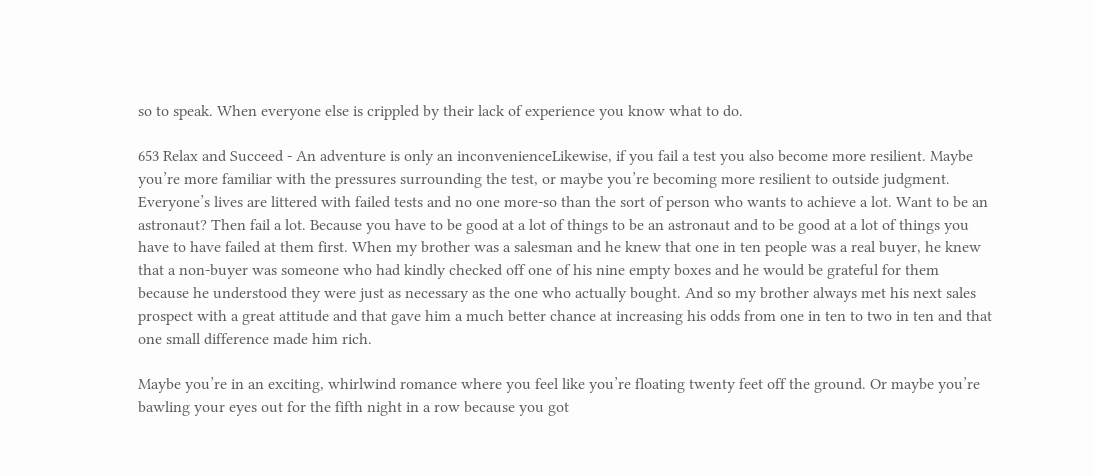so to speak. When everyone else is crippled by their lack of experience you know what to do.

653 Relax and Succeed - An adventure is only an inconvenienceLikewise, if you fail a test you also become more resilient. Maybe you’re more familiar with the pressures surrounding the test, or maybe you’re becoming more resilient to outside judgment. Everyone’s lives are littered with failed tests and no one more-so than the sort of person who wants to achieve a lot. Want to be an astronaut? Then fail a lot. Because you have to be good at a lot of things to be an astronaut and to be good at a lot of things you have to have failed at them first. When my brother was a salesman and he knew that one in ten people was a real buyer, he knew that a non-buyer was someone who had kindly checked off one of his nine empty boxes and he would be grateful for them because he understood they were just as necessary as the one who actually bought. And so my brother always met his next sales prospect with a great attitude and that gave him a much better chance at increasing his odds from one in ten to two in ten and that one small difference made him rich.

Maybe you’re in an exciting, whirlwind romance where you feel like you’re floating twenty feet off the ground. Or maybe you’re bawling your eyes out for the fifth night in a row because you got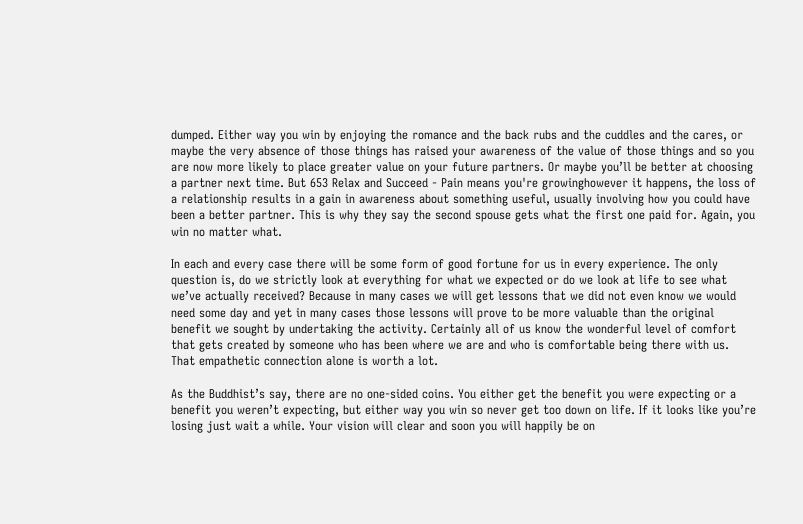dumped. Either way you win by enjoying the romance and the back rubs and the cuddles and the cares, or maybe the very absence of those things has raised your awareness of the value of those things and so you are now more likely to place greater value on your future partners. Or maybe you’ll be better at choosing a partner next time. But 653 Relax and Succeed - Pain means you're growinghowever it happens, the loss of a relationship results in a gain in awareness about something useful, usually involving how you could have been a better partner. This is why they say the second spouse gets what the first one paid for. Again, you win no matter what.

In each and every case there will be some form of good fortune for us in every experience. The only question is, do we strictly look at everything for what we expected or do we look at life to see what we’ve actually received? Because in many cases we will get lessons that we did not even know we would need some day and yet in many cases those lessons will prove to be more valuable than the original benefit we sought by undertaking the activity. Certainly all of us know the wonderful level of comfort that gets created by someone who has been where we are and who is comfortable being there with us. That empathetic connection alone is worth a lot.

As the Buddhist’s say, there are no one-sided coins. You either get the benefit you were expecting or a benefit you weren’t expecting, but either way you win so never get too down on life. If it looks like you’re losing just wait a while. Your vision will clear and soon you will happily be on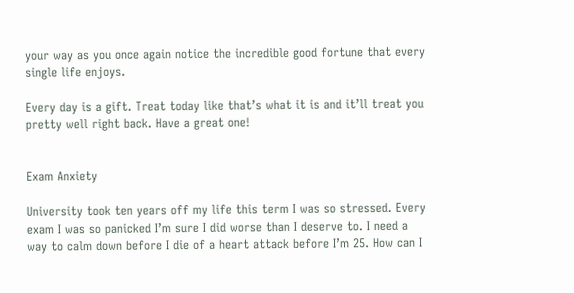your way as you once again notice the incredible good fortune that every single life enjoys.

Every day is a gift. Treat today like that’s what it is and it’ll treat you pretty well right back. Have a great one!


Exam Anxiety

University took ten years off my life this term I was so stressed. Every exam I was so panicked I’m sure I did worse than I deserve to. I need a way to calm down before I die of a heart attack before I’m 25. How can I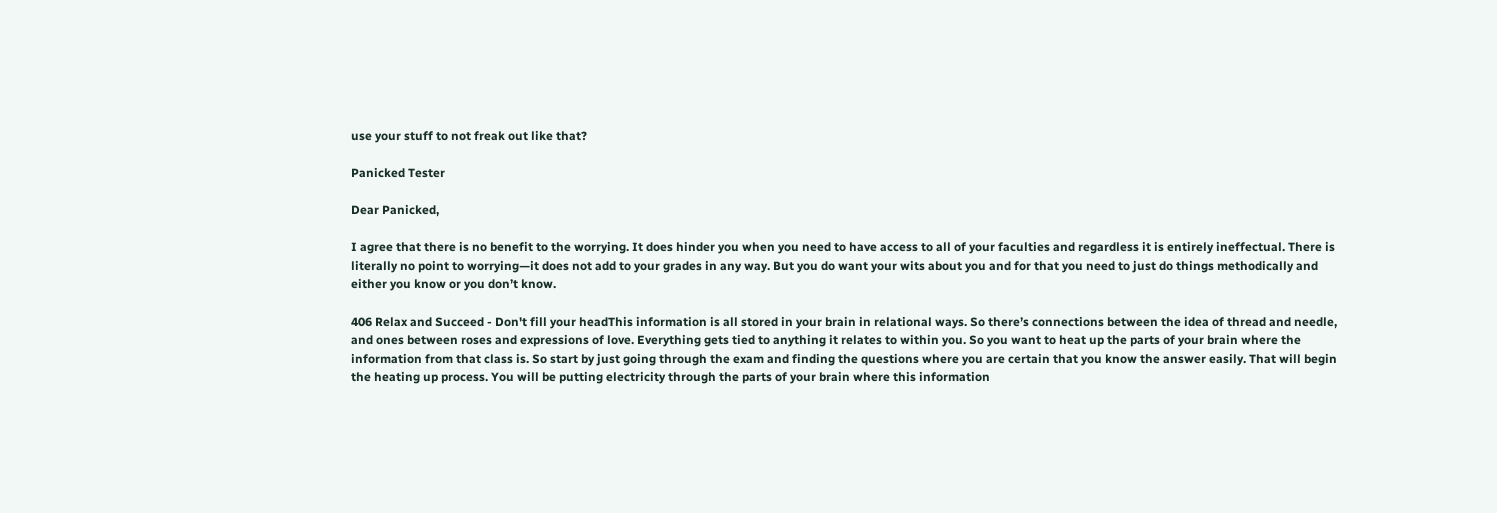use your stuff to not freak out like that?

Panicked Tester

Dear Panicked,

I agree that there is no benefit to the worrying. It does hinder you when you need to have access to all of your faculties and regardless it is entirely ineffectual. There is literally no point to worrying—it does not add to your grades in any way. But you do want your wits about you and for that you need to just do things methodically and either you know or you don’t know.

406 Relax and Succeed - Don't fill your headThis information is all stored in your brain in relational ways. So there’s connections between the idea of thread and needle, and ones between roses and expressions of love. Everything gets tied to anything it relates to within you. So you want to heat up the parts of your brain where the information from that class is. So start by just going through the exam and finding the questions where you are certain that you know the answer easily. That will begin the heating up process. You will be putting electricity through the parts of your brain where this information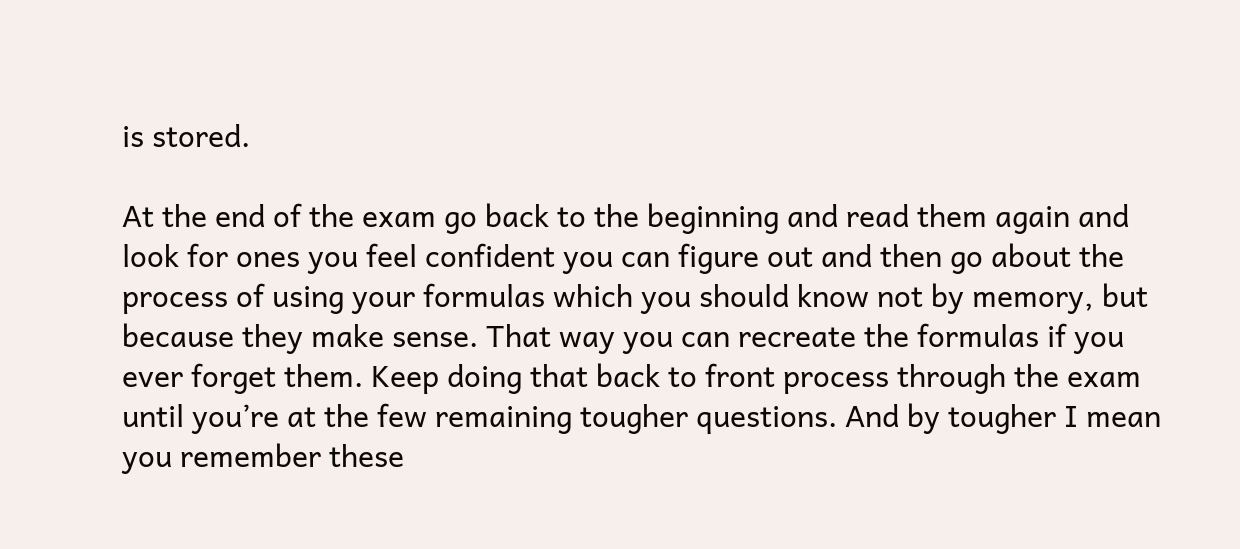is stored.

At the end of the exam go back to the beginning and read them again and look for ones you feel confident you can figure out and then go about the process of using your formulas which you should know not by memory, but because they make sense. That way you can recreate the formulas if you ever forget them. Keep doing that back to front process through the exam until you’re at the few remaining tougher questions. And by tougher I mean you remember these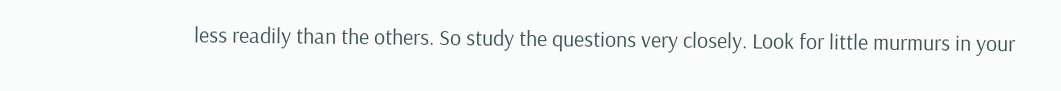less readily than the others. So study the questions very closely. Look for little murmurs in your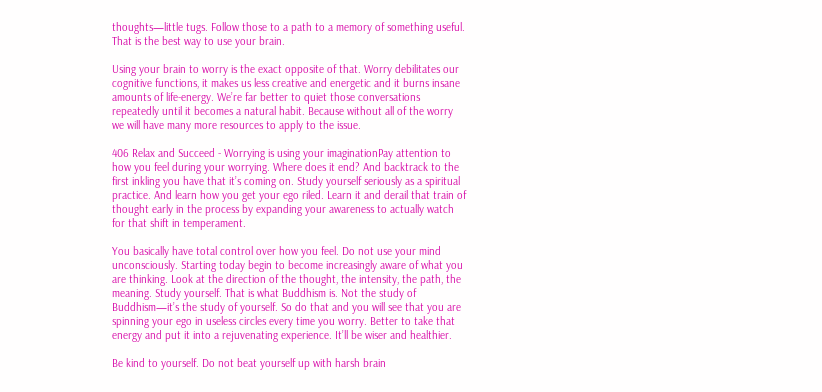thoughts—little tugs. Follow those to a path to a memory of something useful. That is the best way to use your brain.

Using your brain to worry is the exact opposite of that. Worry debilitates our cognitive functions, it makes us less creative and energetic and it burns insane amounts of life-energy. We’re far better to quiet those conversations repeatedly until it becomes a natural habit. Because without all of the worry we will have many more resources to apply to the issue.

406 Relax and Succeed - Worrying is using your imaginationPay attention to how you feel during your worrying. Where does it end? And backtrack to the first inkling you have that it’s coming on. Study yourself seriously as a spiritual practice. And learn how you get your ego riled. Learn it and derail that train of thought early in the process by expanding your awareness to actually watch for that shift in temperament.

You basically have total control over how you feel. Do not use your mind unconsciously. Starting today begin to become increasingly aware of what you are thinking. Look at the direction of the thought, the intensity, the path, the meaning. Study yourself. That is what Buddhism is. Not the study of Buddhism—it’s the study of yourself. So do that and you will see that you are spinning your ego in useless circles every time you worry. Better to take that energy and put it into a rejuvenating experience. It’ll be wiser and healthier.

Be kind to yourself. Do not beat yourself up with harsh brain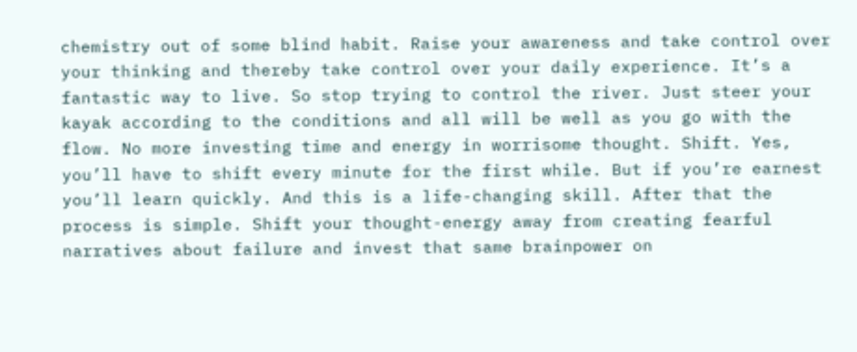chemistry out of some blind habit. Raise your awareness and take control over your thinking and thereby take control over your daily experience. It’s a fantastic way to live. So stop trying to control the river. Just steer your kayak according to the conditions and all will be well as you go with the flow. No more investing time and energy in worrisome thought. Shift. Yes, you’ll have to shift every minute for the first while. But if you’re earnest you’ll learn quickly. And this is a life-changing skill. After that the process is simple. Shift your thought-energy away from creating fearful narratives about failure and invest that same brainpower on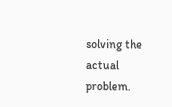solving the actual problem.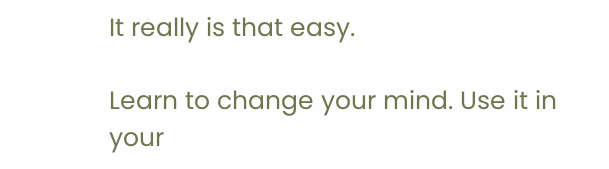It really is that easy.

Learn to change your mind. Use it in your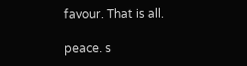favour. That is all.

peace. s